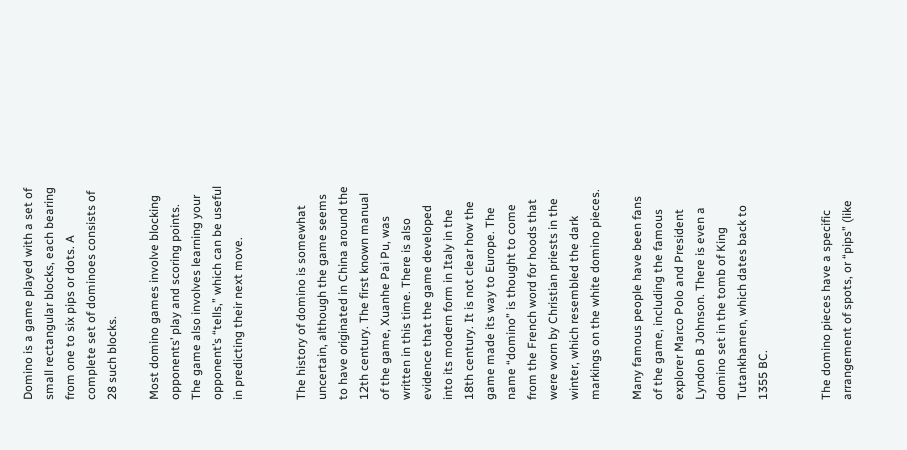Domino is a game played with a set of small rectangular blocks, each bearing from one to six pips or dots. A complete set of dominoes consists of 28 such blocks.

Most domino games involve blocking opponents’ play and scoring points. The game also involves learning your opponent’s “tells,” which can be useful in predicting their next move.


The history of domino is somewhat uncertain, although the game seems to have originated in China around the 12th century. The first known manual of the game, Xuanhe Pai Pu, was written in this time. There is also evidence that the game developed into its modern form in Italy in the 18th century. It is not clear how the game made its way to Europe. The name “domino” is thought to come from the French word for hoods that were worn by Christian priests in the winter, which resembled the dark markings on the white domino pieces.

Many famous people have been fans of the game, including the famous explorer Marco Polo and President Lyndon B Johnson. There is even a domino set in the tomb of King Tutankhamen, which dates back to 1355 BC.


The domino pieces have a specific arrangement of spots, or “pips” (like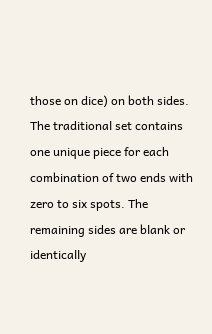those on dice) on both sides. The traditional set contains one unique piece for each combination of two ends with zero to six spots. The remaining sides are blank or identically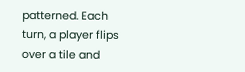patterned. Each turn, a player flips over a tile and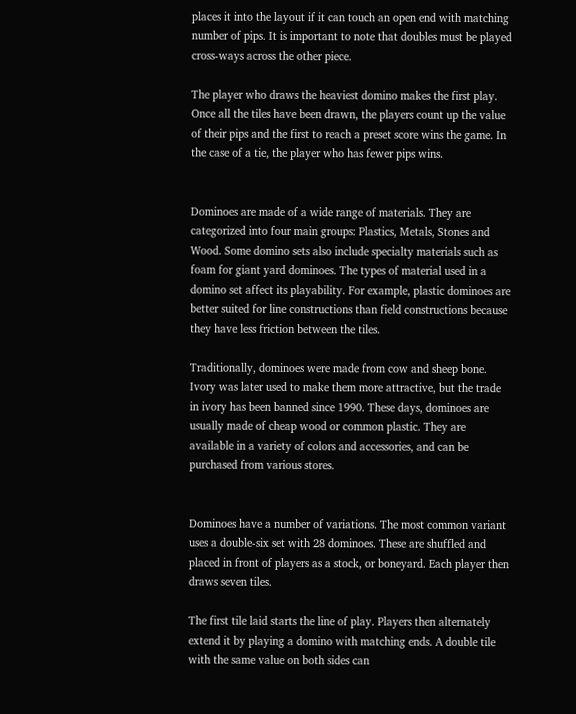places it into the layout if it can touch an open end with matching number of pips. It is important to note that doubles must be played cross-ways across the other piece.

The player who draws the heaviest domino makes the first play. Once all the tiles have been drawn, the players count up the value of their pips and the first to reach a preset score wins the game. In the case of a tie, the player who has fewer pips wins.


Dominoes are made of a wide range of materials. They are categorized into four main groups: Plastics, Metals, Stones and Wood. Some domino sets also include specialty materials such as foam for giant yard dominoes. The types of material used in a domino set affect its playability. For example, plastic dominoes are better suited for line constructions than field constructions because they have less friction between the tiles.

Traditionally, dominoes were made from cow and sheep bone. Ivory was later used to make them more attractive, but the trade in ivory has been banned since 1990. These days, dominoes are usually made of cheap wood or common plastic. They are available in a variety of colors and accessories, and can be purchased from various stores.


Dominoes have a number of variations. The most common variant uses a double-six set with 28 dominoes. These are shuffled and placed in front of players as a stock, or boneyard. Each player then draws seven tiles.

The first tile laid starts the line of play. Players then alternately extend it by playing a domino with matching ends. A double tile with the same value on both sides can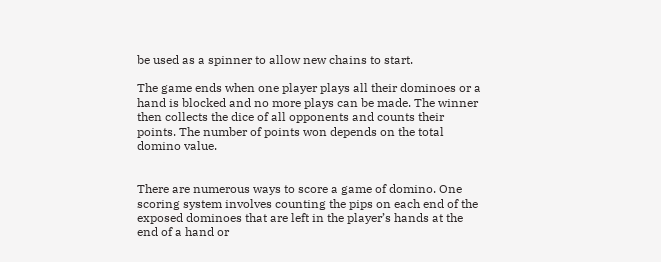be used as a spinner to allow new chains to start.

The game ends when one player plays all their dominoes or a hand is blocked and no more plays can be made. The winner then collects the dice of all opponents and counts their points. The number of points won depends on the total domino value.


There are numerous ways to score a game of domino. One scoring system involves counting the pips on each end of the exposed dominoes that are left in the player’s hands at the end of a hand or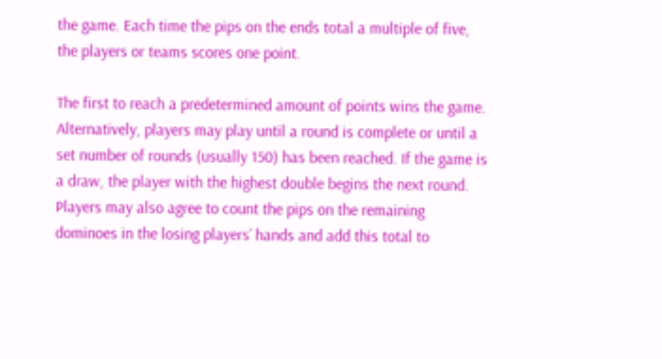the game. Each time the pips on the ends total a multiple of five, the players or teams scores one point.

The first to reach a predetermined amount of points wins the game. Alternatively, players may play until a round is complete or until a set number of rounds (usually 150) has been reached. If the game is a draw, the player with the highest double begins the next round. Players may also agree to count the pips on the remaining dominoes in the losing players’ hands and add this total to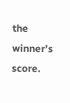the winner’s score.